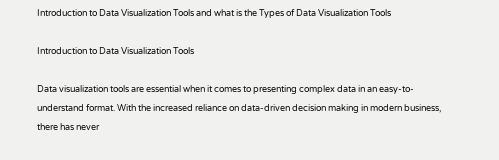Introduction to Data Visualization Tools and what is the Types of Data Visualization Tools

Introduction to Data Visualization Tools

Data visualization tools are essential when it comes to presenting complex data in an easy-to-understand format. With the increased reliance on data-driven decision making in modern business, there has never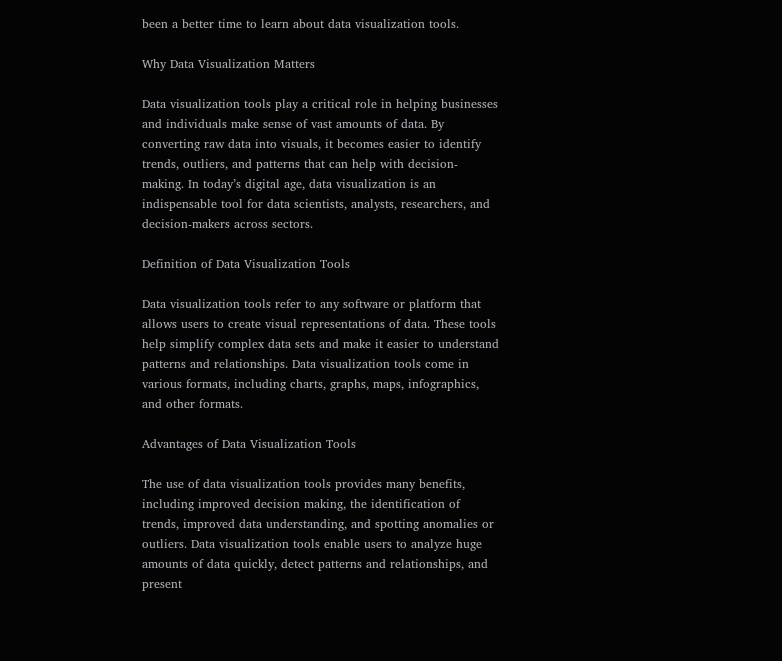been a better time to learn about data visualization tools.

Why Data Visualization Matters

Data visualization tools play a critical role in helping businesses and individuals make sense of vast amounts of data. By converting raw data into visuals, it becomes easier to identify trends, outliers, and patterns that can help with decision-making. In today’s digital age, data visualization is an indispensable tool for data scientists, analysts, researchers, and decision-makers across sectors.

Definition of Data Visualization Tools

Data visualization tools refer to any software or platform that allows users to create visual representations of data. These tools help simplify complex data sets and make it easier to understand patterns and relationships. Data visualization tools come in various formats, including charts, graphs, maps, infographics, and other formats.

Advantages of Data Visualization Tools

The use of data visualization tools provides many benefits, including improved decision making, the identification of trends, improved data understanding, and spotting anomalies or outliers. Data visualization tools enable users to analyze huge amounts of data quickly, detect patterns and relationships, and present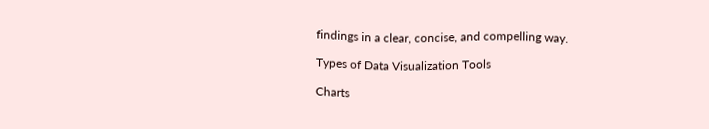findings in a clear, concise, and compelling way.

Types of Data Visualization Tools

Charts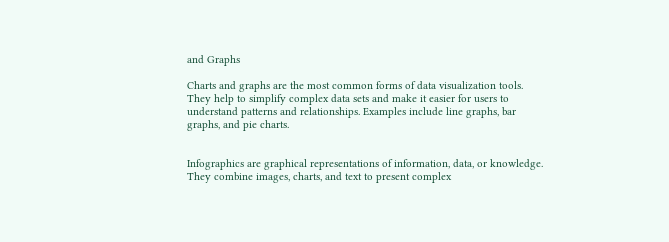and Graphs

Charts and graphs are the most common forms of data visualization tools. They help to simplify complex data sets and make it easier for users to understand patterns and relationships. Examples include line graphs, bar graphs, and pie charts.


Infographics are graphical representations of information, data, or knowledge. They combine images, charts, and text to present complex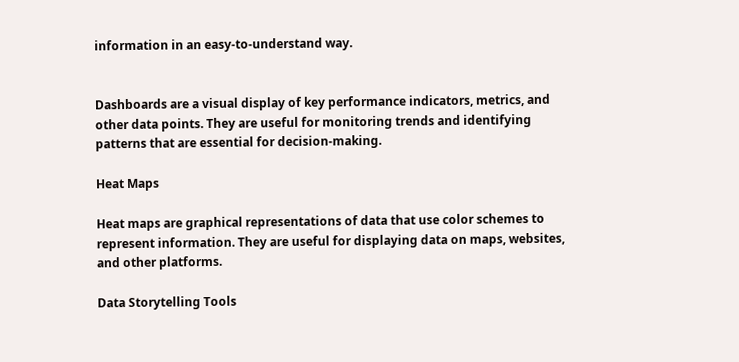information in an easy-to-understand way.


Dashboards are a visual display of key performance indicators, metrics, and other data points. They are useful for monitoring trends and identifying patterns that are essential for decision-making.

Heat Maps

Heat maps are graphical representations of data that use color schemes to represent information. They are useful for displaying data on maps, websites, and other platforms.

Data Storytelling Tools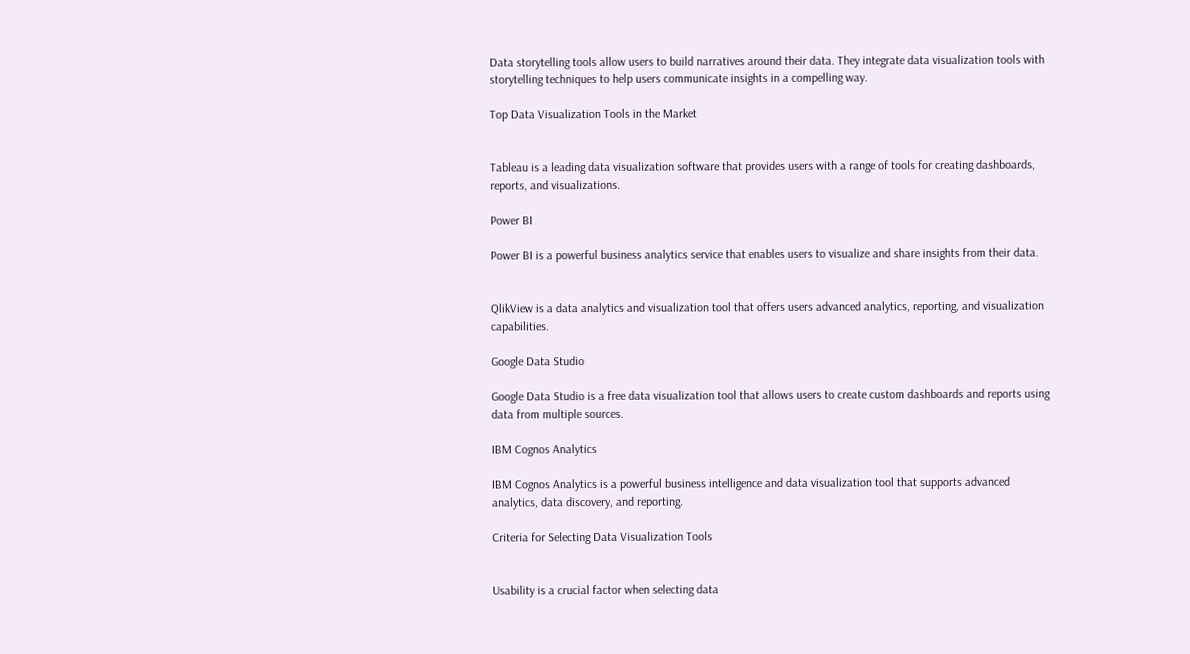Data storytelling tools allow users to build narratives around their data. They integrate data visualization tools with storytelling techniques to help users communicate insights in a compelling way.

Top Data Visualization Tools in the Market


Tableau is a leading data visualization software that provides users with a range of tools for creating dashboards, reports, and visualizations.

Power BI

Power BI is a powerful business analytics service that enables users to visualize and share insights from their data.


QlikView is a data analytics and visualization tool that offers users advanced analytics, reporting, and visualization capabilities.

Google Data Studio

Google Data Studio is a free data visualization tool that allows users to create custom dashboards and reports using data from multiple sources.

IBM Cognos Analytics

IBM Cognos Analytics is a powerful business intelligence and data visualization tool that supports advanced analytics, data discovery, and reporting.

Criteria for Selecting Data Visualization Tools


Usability is a crucial factor when selecting data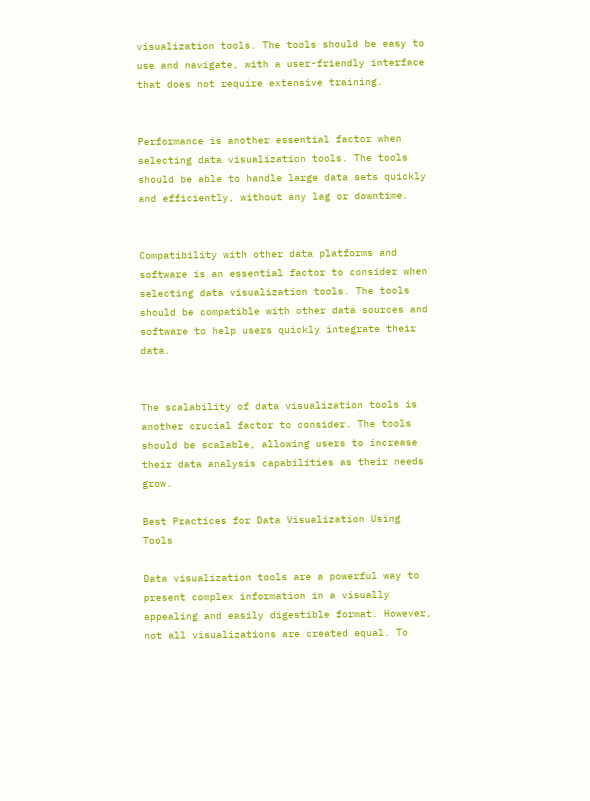visualization tools. The tools should be easy to use and navigate, with a user-friendly interface that does not require extensive training.


Performance is another essential factor when selecting data visualization tools. The tools should be able to handle large data sets quickly and efficiently, without any lag or downtime.


Compatibility with other data platforms and software is an essential factor to consider when selecting data visualization tools. The tools should be compatible with other data sources and software to help users quickly integrate their data.


The scalability of data visualization tools is another crucial factor to consider. The tools should be scalable, allowing users to increase their data analysis capabilities as their needs grow.

Best Practices for Data Visualization Using Tools

Data visualization tools are a powerful way to present complex information in a visually appealing and easily digestible format. However, not all visualizations are created equal. To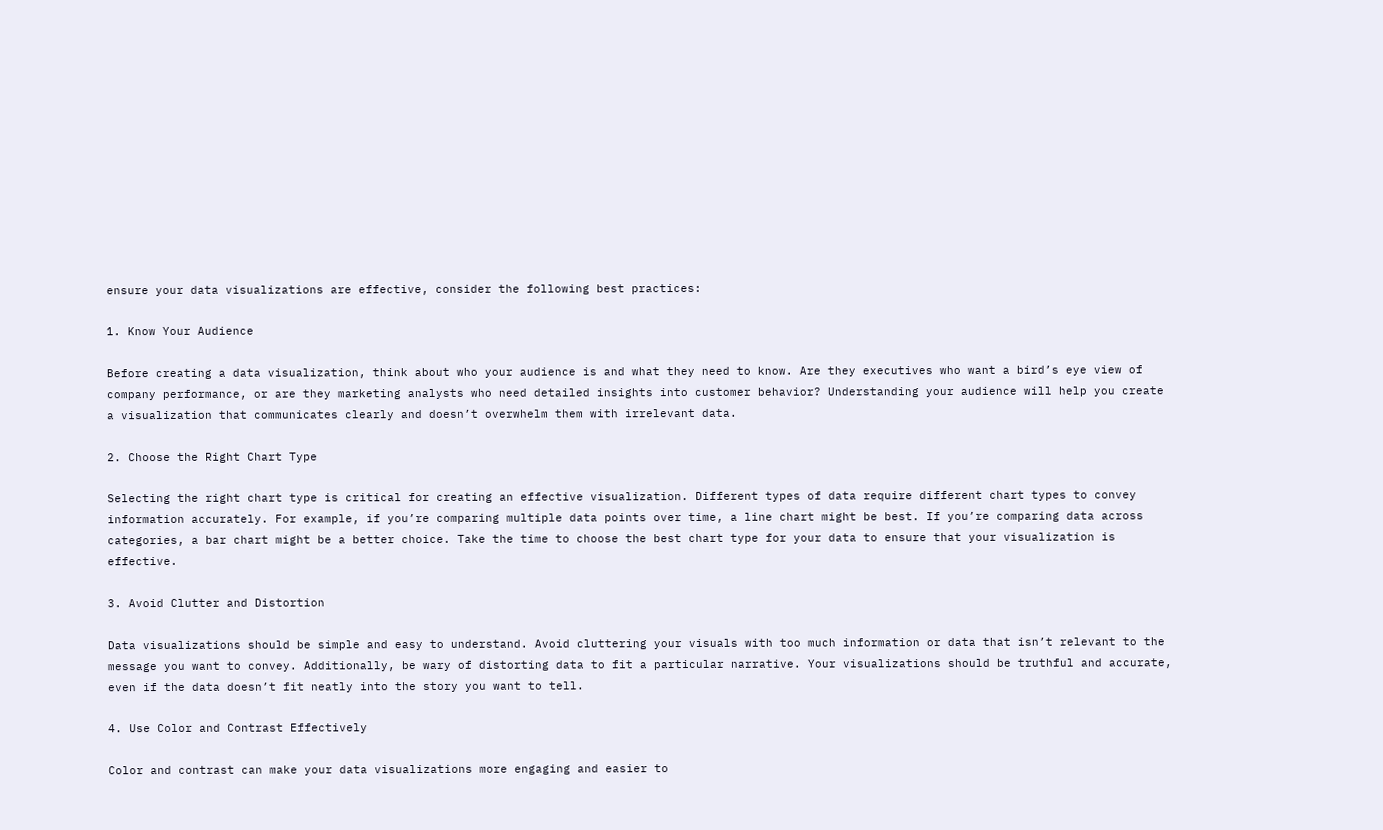ensure your data visualizations are effective, consider the following best practices:

1. Know Your Audience

Before creating a data visualization, think about who your audience is and what they need to know. Are they executives who want a bird’s eye view of company performance, or are they marketing analysts who need detailed insights into customer behavior? Understanding your audience will help you create a visualization that communicates clearly and doesn’t overwhelm them with irrelevant data.

2. Choose the Right Chart Type

Selecting the right chart type is critical for creating an effective visualization. Different types of data require different chart types to convey information accurately. For example, if you’re comparing multiple data points over time, a line chart might be best. If you’re comparing data across categories, a bar chart might be a better choice. Take the time to choose the best chart type for your data to ensure that your visualization is effective.

3. Avoid Clutter and Distortion

Data visualizations should be simple and easy to understand. Avoid cluttering your visuals with too much information or data that isn’t relevant to the message you want to convey. Additionally, be wary of distorting data to fit a particular narrative. Your visualizations should be truthful and accurate, even if the data doesn’t fit neatly into the story you want to tell.

4. Use Color and Contrast Effectively

Color and contrast can make your data visualizations more engaging and easier to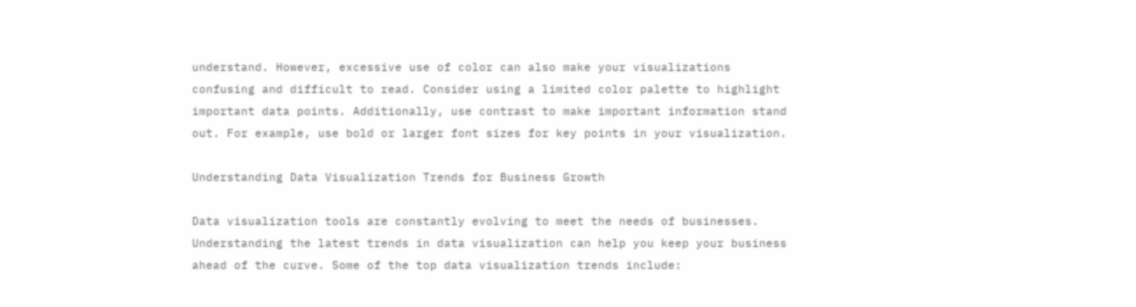understand. However, excessive use of color can also make your visualizations confusing and difficult to read. Consider using a limited color palette to highlight important data points. Additionally, use contrast to make important information stand out. For example, use bold or larger font sizes for key points in your visualization.

Understanding Data Visualization Trends for Business Growth

Data visualization tools are constantly evolving to meet the needs of businesses. Understanding the latest trends in data visualization can help you keep your business ahead of the curve. Some of the top data visualization trends include: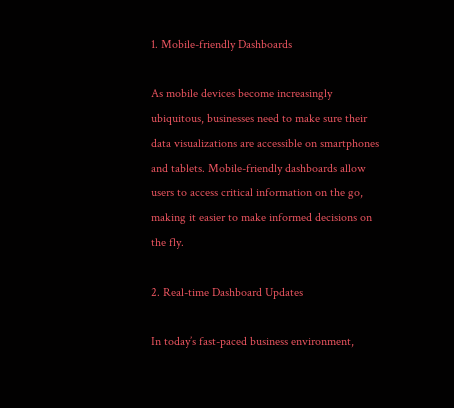1. Mobile-friendly Dashboards

As mobile devices become increasingly ubiquitous, businesses need to make sure their data visualizations are accessible on smartphones and tablets. Mobile-friendly dashboards allow users to access critical information on the go, making it easier to make informed decisions on the fly.

2. Real-time Dashboard Updates

In today’s fast-paced business environment,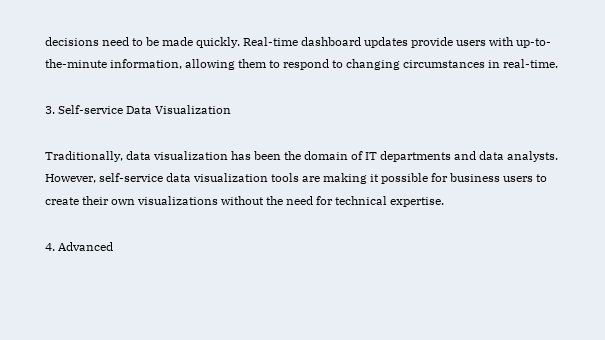decisions need to be made quickly. Real-time dashboard updates provide users with up-to-the-minute information, allowing them to respond to changing circumstances in real-time.

3. Self-service Data Visualization

Traditionally, data visualization has been the domain of IT departments and data analysts. However, self-service data visualization tools are making it possible for business users to create their own visualizations without the need for technical expertise.

4. Advanced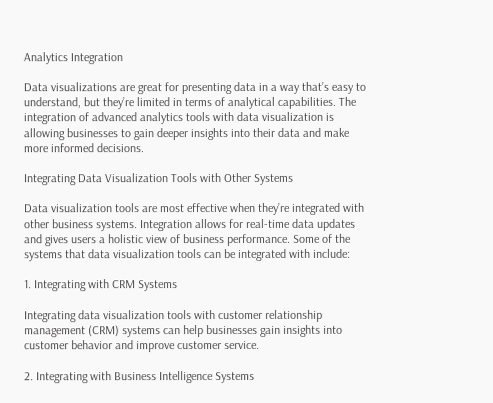Analytics Integration

Data visualizations are great for presenting data in a way that’s easy to understand, but they’re limited in terms of analytical capabilities. The integration of advanced analytics tools with data visualization is allowing businesses to gain deeper insights into their data and make more informed decisions.

Integrating Data Visualization Tools with Other Systems

Data visualization tools are most effective when they’re integrated with other business systems. Integration allows for real-time data updates and gives users a holistic view of business performance. Some of the systems that data visualization tools can be integrated with include:

1. Integrating with CRM Systems

Integrating data visualization tools with customer relationship management (CRM) systems can help businesses gain insights into customer behavior and improve customer service.

2. Integrating with Business Intelligence Systems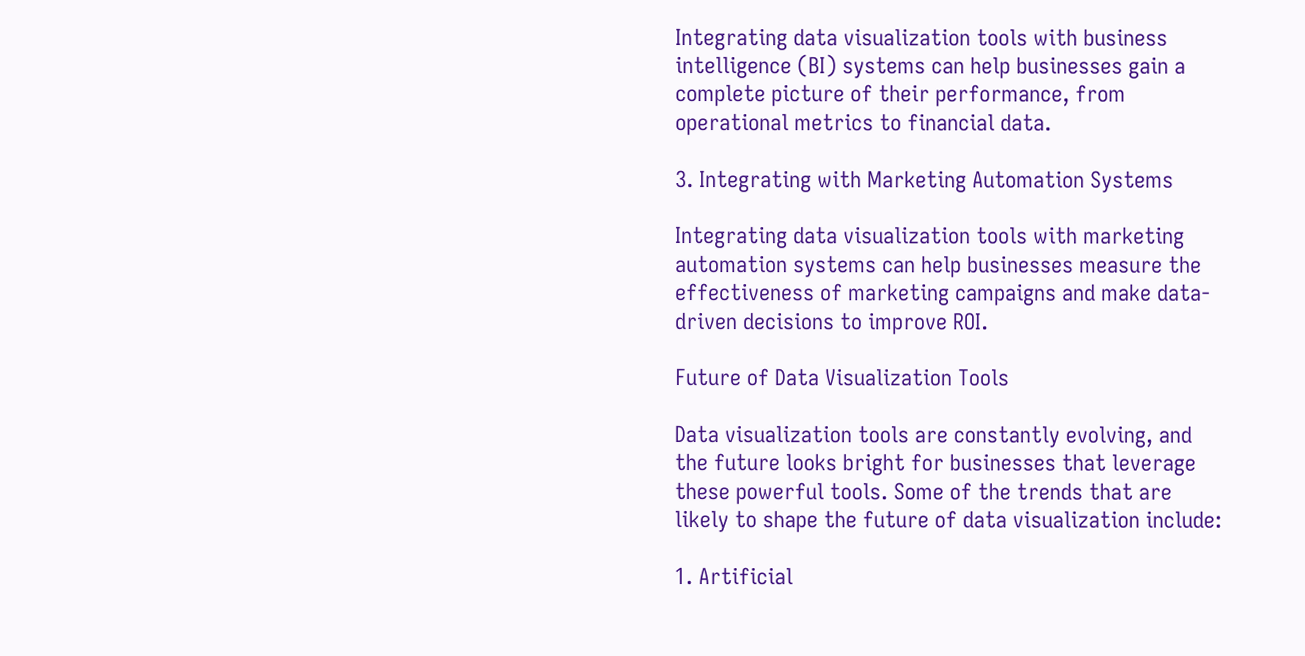Integrating data visualization tools with business intelligence (BI) systems can help businesses gain a complete picture of their performance, from operational metrics to financial data.

3. Integrating with Marketing Automation Systems

Integrating data visualization tools with marketing automation systems can help businesses measure the effectiveness of marketing campaigns and make data-driven decisions to improve ROI.

Future of Data Visualization Tools

Data visualization tools are constantly evolving, and the future looks bright for businesses that leverage these powerful tools. Some of the trends that are likely to shape the future of data visualization include:

1. Artificial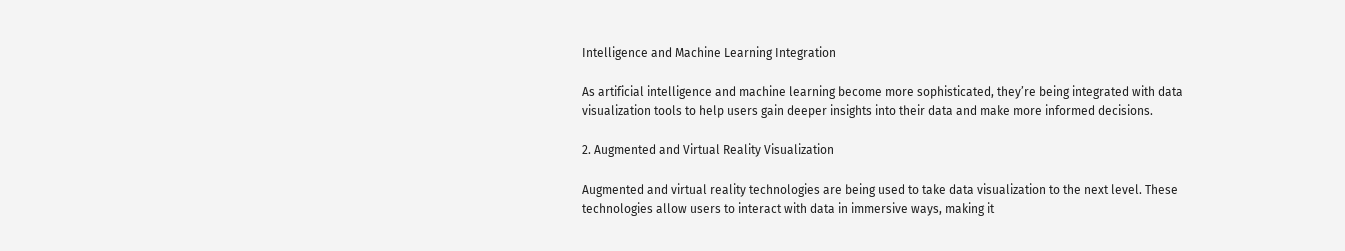Intelligence and Machine Learning Integration

As artificial intelligence and machine learning become more sophisticated, they’re being integrated with data visualization tools to help users gain deeper insights into their data and make more informed decisions.

2. Augmented and Virtual Reality Visualization

Augmented and virtual reality technologies are being used to take data visualization to the next level. These technologies allow users to interact with data in immersive ways, making it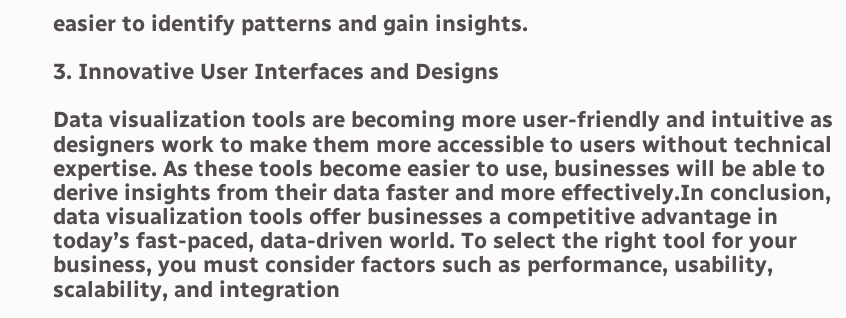easier to identify patterns and gain insights.

3. Innovative User Interfaces and Designs

Data visualization tools are becoming more user-friendly and intuitive as designers work to make them more accessible to users without technical expertise. As these tools become easier to use, businesses will be able to derive insights from their data faster and more effectively.In conclusion, data visualization tools offer businesses a competitive advantage in today’s fast-paced, data-driven world. To select the right tool for your business, you must consider factors such as performance, usability, scalability, and integration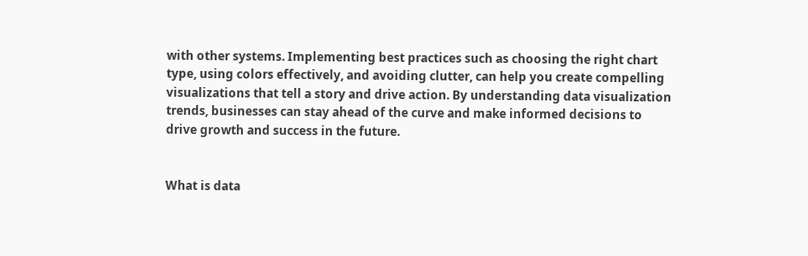with other systems. Implementing best practices such as choosing the right chart type, using colors effectively, and avoiding clutter, can help you create compelling visualizations that tell a story and drive action. By understanding data visualization trends, businesses can stay ahead of the curve and make informed decisions to drive growth and success in the future.


What is data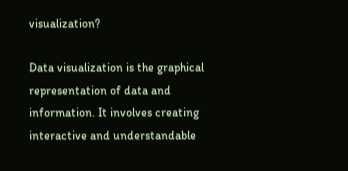visualization?

Data visualization is the graphical representation of data and information. It involves creating interactive and understandable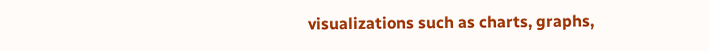visualizations such as charts, graphs,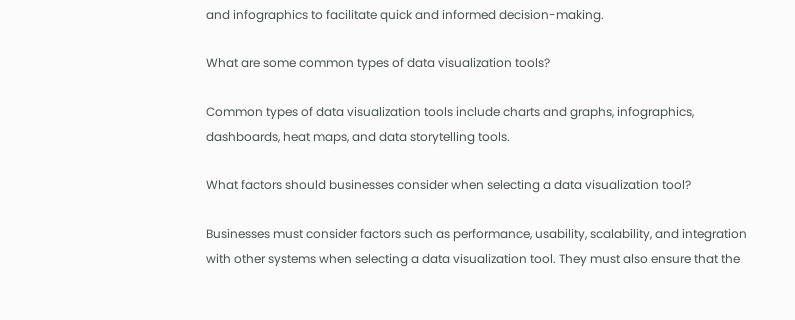and infographics to facilitate quick and informed decision-making.

What are some common types of data visualization tools?

Common types of data visualization tools include charts and graphs, infographics, dashboards, heat maps, and data storytelling tools.

What factors should businesses consider when selecting a data visualization tool?

Businesses must consider factors such as performance, usability, scalability, and integration with other systems when selecting a data visualization tool. They must also ensure that the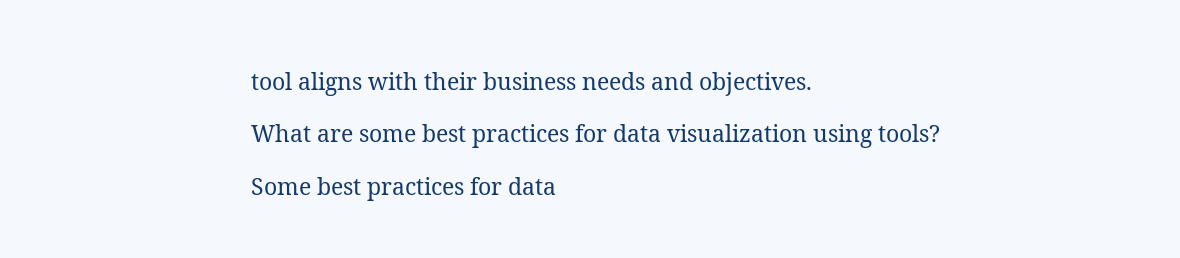tool aligns with their business needs and objectives.

What are some best practices for data visualization using tools?

Some best practices for data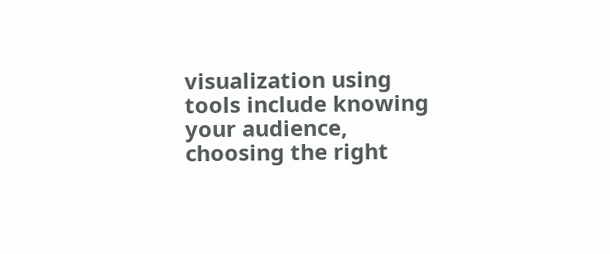visualization using tools include knowing your audience, choosing the right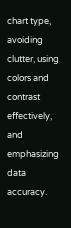chart type, avoiding clutter, using colors and contrast effectively, and emphasizing data accuracy.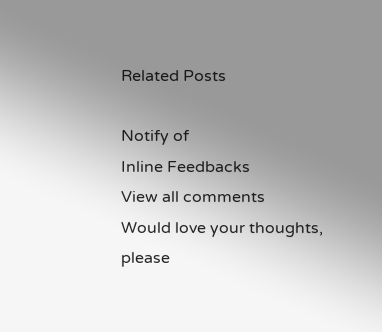Related Posts

Notify of
Inline Feedbacks
View all comments
Would love your thoughts, please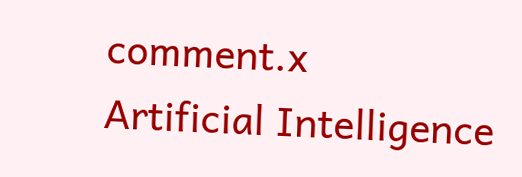comment.x
Artificial Intelligence